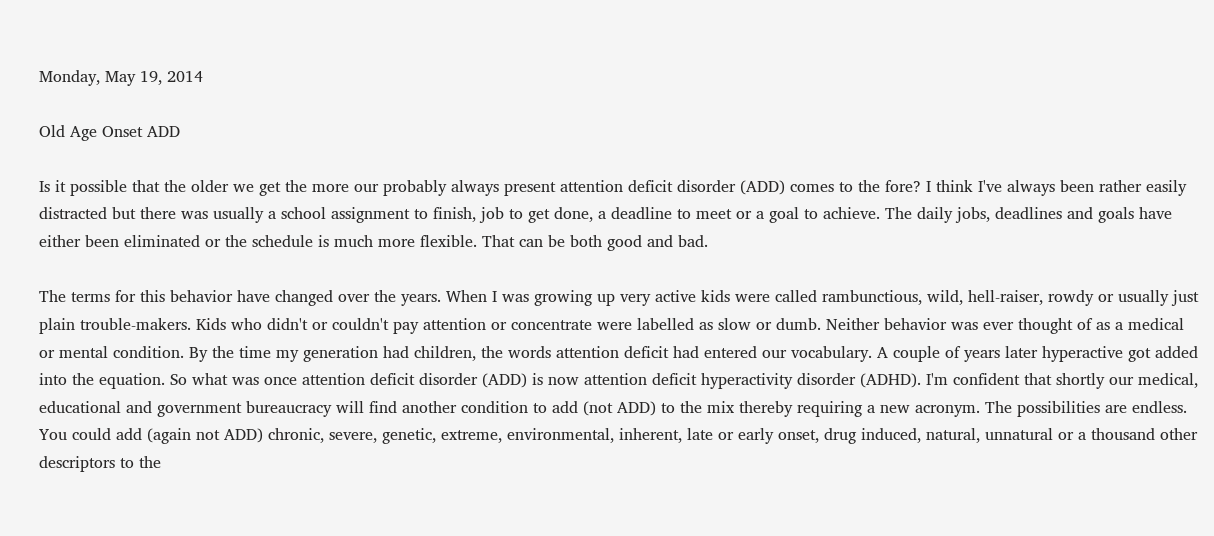Monday, May 19, 2014

Old Age Onset ADD

Is it possible that the older we get the more our probably always present attention deficit disorder (ADD) comes to the fore? I think I've always been rather easily distracted but there was usually a school assignment to finish, job to get done, a deadline to meet or a goal to achieve. The daily jobs, deadlines and goals have either been eliminated or the schedule is much more flexible. That can be both good and bad.

The terms for this behavior have changed over the years. When I was growing up very active kids were called rambunctious, wild, hell-raiser, rowdy or usually just plain trouble-makers. Kids who didn't or couldn't pay attention or concentrate were labelled as slow or dumb. Neither behavior was ever thought of as a medical or mental condition. By the time my generation had children, the words attention deficit had entered our vocabulary. A couple of years later hyperactive got added into the equation. So what was once attention deficit disorder (ADD) is now attention deficit hyperactivity disorder (ADHD). I'm confident that shortly our medical, educational and government bureaucracy will find another condition to add (not ADD) to the mix thereby requiring a new acronym. The possibilities are endless. You could add (again not ADD) chronic, severe, genetic, extreme, environmental, inherent, late or early onset, drug induced, natural, unnatural or a thousand other descriptors to the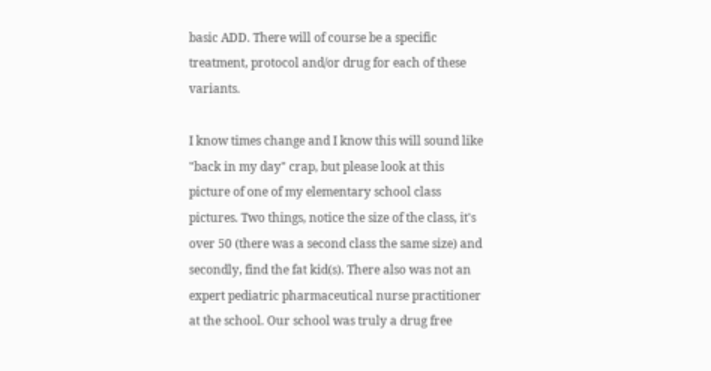basic ADD. There will of course be a specific treatment, protocol and/or drug for each of these variants.

I know times change and I know this will sound like "back in my day" crap, but please look at this picture of one of my elementary school class pictures. Two things, notice the size of the class, it's over 50 (there was a second class the same size) and secondly, find the fat kid(s). There also was not an expert pediatric pharmaceutical nurse practitioner at the school. Our school was truly a drug free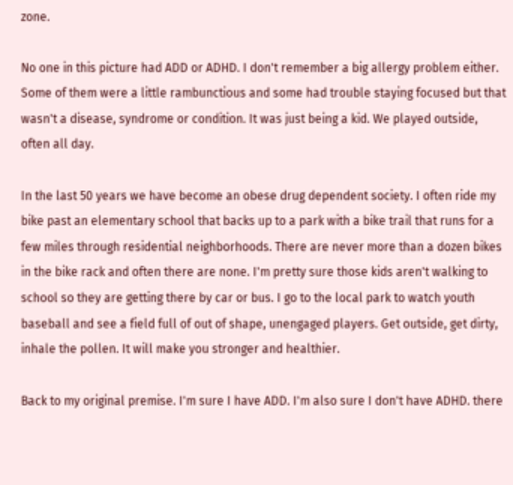zone.

No one in this picture had ADD or ADHD. I don't remember a big allergy problem either. Some of them were a little rambunctious and some had trouble staying focused but that wasn't a disease, syndrome or condition. It was just being a kid. We played outside, often all day.

In the last 50 years we have become an obese drug dependent society. I often ride my bike past an elementary school that backs up to a park with a bike trail that runs for a few miles through residential neighborhoods. There are never more than a dozen bikes in the bike rack and often there are none. I'm pretty sure those kids aren't walking to school so they are getting there by car or bus. I go to the local park to watch youth baseball and see a field full of out of shape, unengaged players. Get outside, get dirty, inhale the pollen. It will make you stronger and healthier.

Back to my original premise. I'm sure I have ADD. I'm also sure I don't have ADHD. there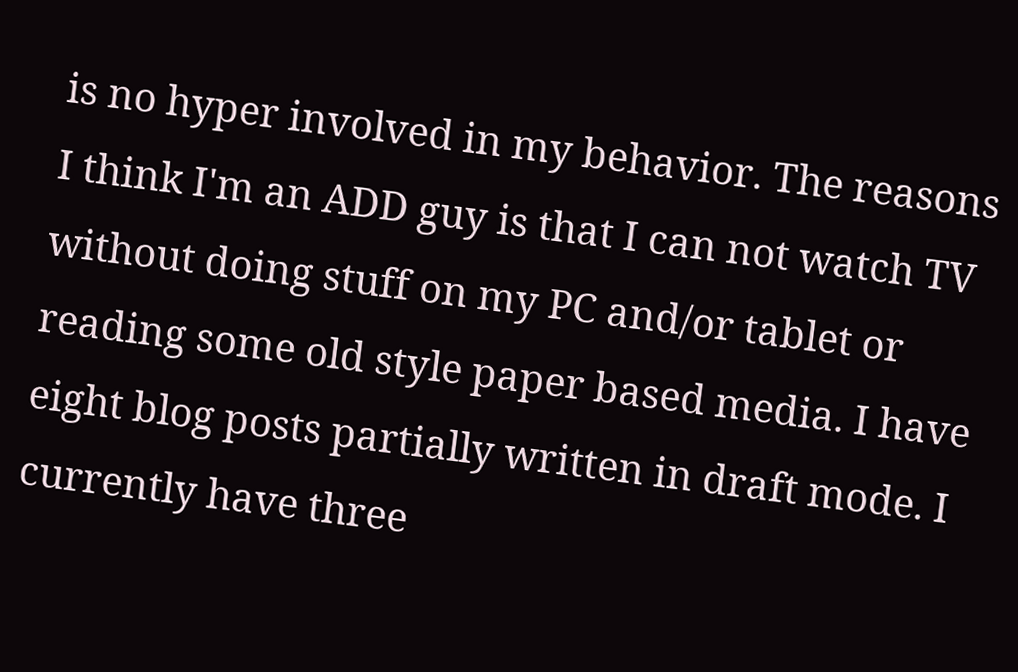is no hyper involved in my behavior. The reasons I think I'm an ADD guy is that I can not watch TV without doing stuff on my PC and/or tablet or reading some old style paper based media. I have eight blog posts partially written in draft mode. I currently have three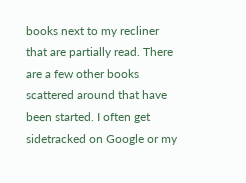books next to my recliner that are partially read. There are a few other books scattered around that have been started. I often get sidetracked on Google or my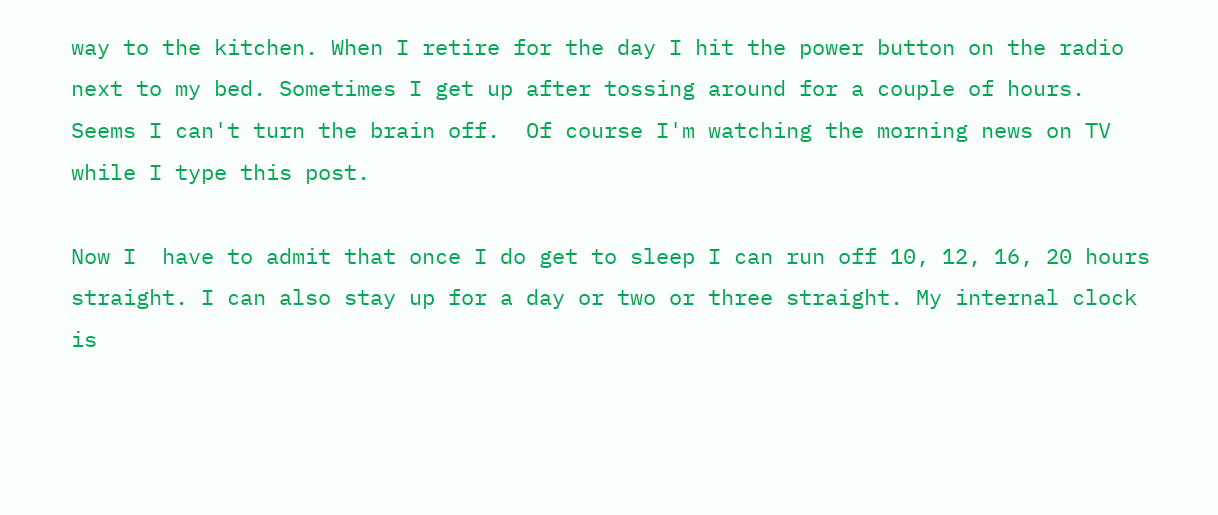way to the kitchen. When I retire for the day I hit the power button on the radio next to my bed. Sometimes I get up after tossing around for a couple of hours. Seems I can't turn the brain off.  Of course I'm watching the morning news on TV while I type this post.

Now I  have to admit that once I do get to sleep I can run off 10, 12, 16, 20 hours straight. I can also stay up for a day or two or three straight. My internal clock is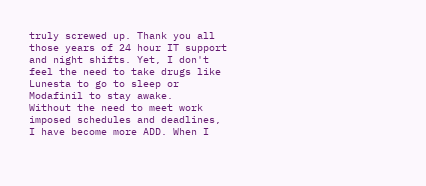truly screwed up. Thank you all those years of 24 hour IT support and night shifts. Yet, I don't feel the need to take drugs like Lunesta to go to sleep or Modafinil to stay awake.
Without the need to meet work imposed schedules and deadlines, I have become more ADD. When I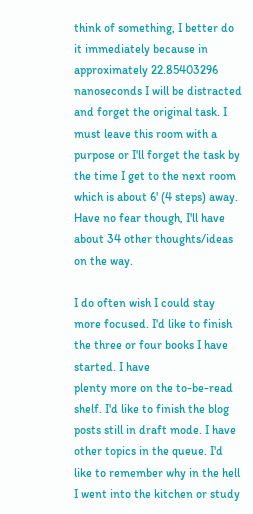think of something, I better do it immediately because in approximately 22.85403296 nanoseconds I will be distracted and forget the original task. I must leave this room with a purpose or I'll forget the task by the time I get to the next room which is about 6' (4 steps) away. Have no fear though, I'll have about 34 other thoughts/ideas on the way.

I do often wish I could stay more focused. I'd like to finish the three or four books I have started. I have
plenty more on the to-be-read shelf. I'd like to finish the blog posts still in draft mode. I have other topics in the queue. I'd like to remember why in the hell I went into the kitchen or study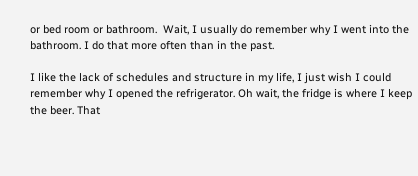or bed room or bathroom.  Wait, I usually do remember why I went into the bathroom. I do that more often than in the past.

I like the lack of schedules and structure in my life, I just wish I could remember why I opened the refrigerator. Oh wait, the fridge is where I keep the beer. That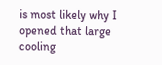is most likely why I opened that large cooling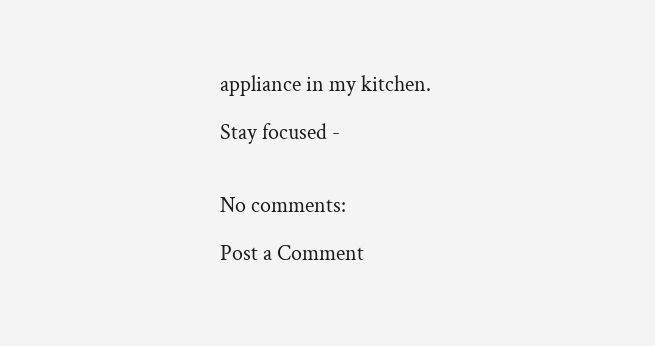appliance in my kitchen.

Stay focused -


No comments:

Post a Comment